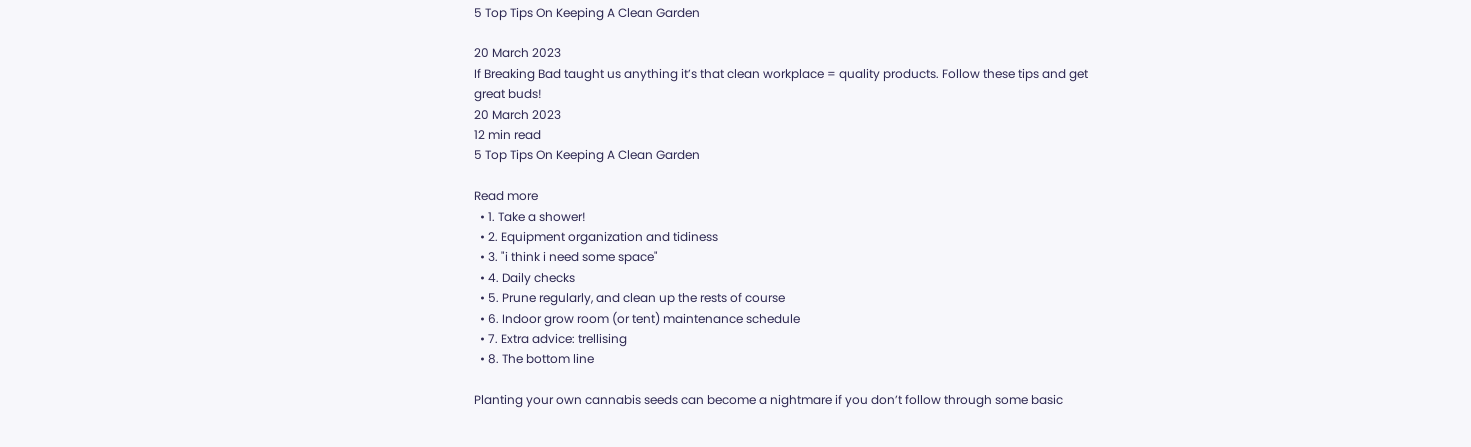5 Top Tips On Keeping A Clean Garden

20 March 2023
If Breaking Bad taught us anything it’s that clean workplace = quality products. Follow these tips and get great buds!
20 March 2023
12 min read
5 Top Tips On Keeping A Clean Garden

Read more
  • 1. Take a shower!
  • 2. Equipment organization and tidiness
  • 3. "i think i need some space"
  • 4. Daily checks
  • 5. Prune regularly, and clean up the rests of course
  • 6. Indoor grow room (or tent) maintenance schedule
  • 7. Extra advice: trellising
  • 8. The bottom line

Planting your own cannabis seeds can become a nightmare if you don’t follow through some basic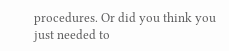procedures. Or did you think you just needed to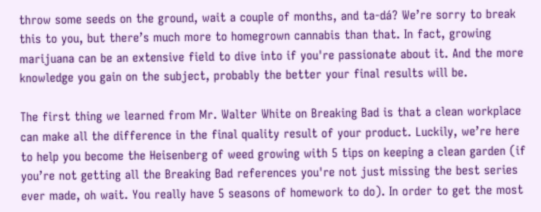throw some seeds on the ground, wait a couple of months, and ta-dá? We’re sorry to break this to you, but there’s much more to homegrown cannabis than that. In fact, growing marijuana can be an extensive field to dive into if you're passionate about it. And the more knowledge you gain on the subject, probably the better your final results will be.

The first thing we learned from Mr. Walter White on Breaking Bad is that a clean workplace can make all the difference in the final quality result of your product. Luckily, we’re here to help you become the Heisenberg of weed growing with 5 tips on keeping a clean garden (if you’re not getting all the Breaking Bad references you're not just missing the best series ever made, oh wait. You really have 5 seasons of homework to do). In order to get the most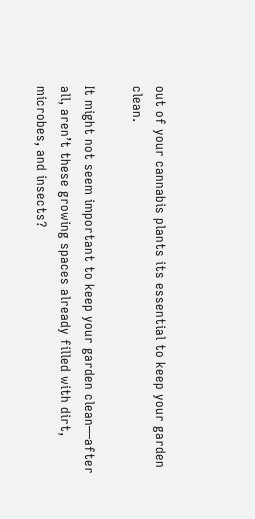out of your cannabis plants its essential to keep your garden clean.

It might not seem important to keep your garden clean—after all, aren’t these growing spaces already filled with dirt, microbes, and insects?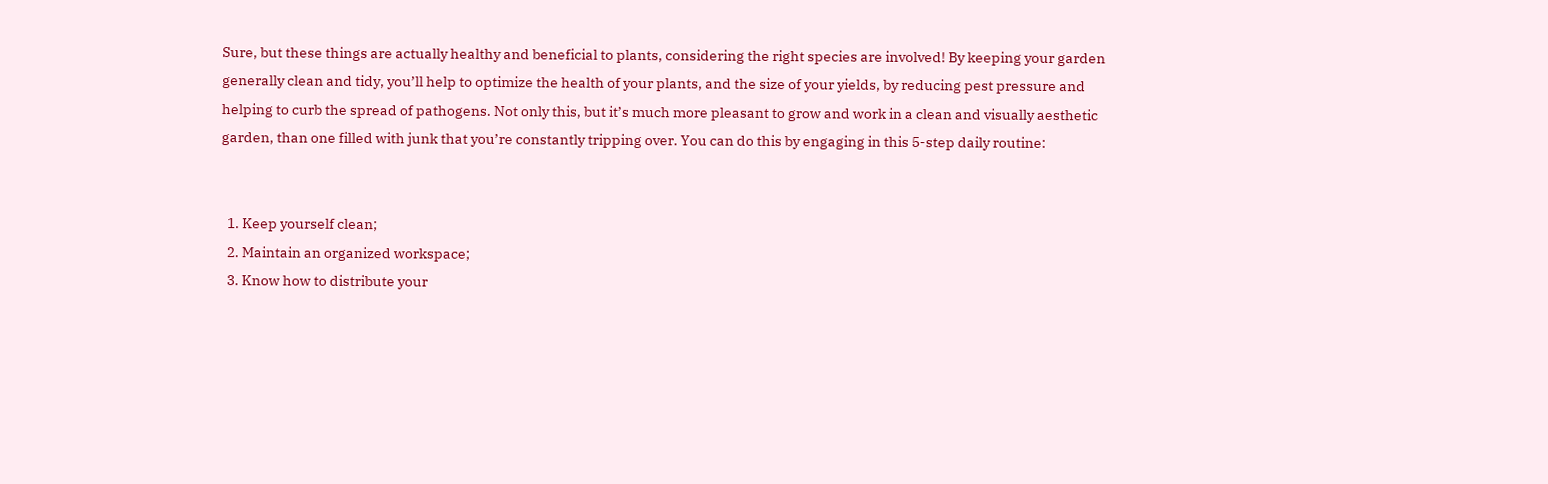Sure, but these things are actually healthy and beneficial to plants, considering the right species are involved! By keeping your garden generally clean and tidy, you’ll help to optimize the health of your plants, and the size of your yields, by reducing pest pressure and helping to curb the spread of pathogens. Not only this, but it’s much more pleasant to grow and work in a clean and visually aesthetic garden, than one filled with junk that you’re constantly tripping over. You can do this by engaging in this 5-step daily routine:


  1. Keep yourself clean;
  2. Maintain an organized workspace;
  3. Know how to distribute your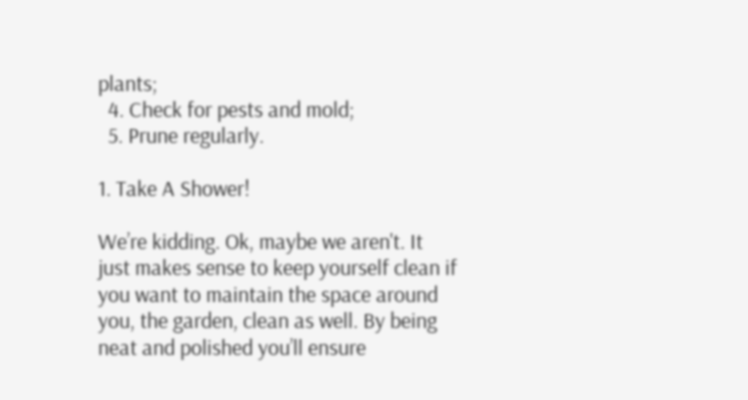plants;
  4. Check for pests and mold;
  5. Prune regularly.

1. Take A Shower!

We’re kidding. Ok, maybe we aren't. It just makes sense to keep yourself clean if you want to maintain the space around you, the garden, clean as well. By being neat and polished you’ll ensure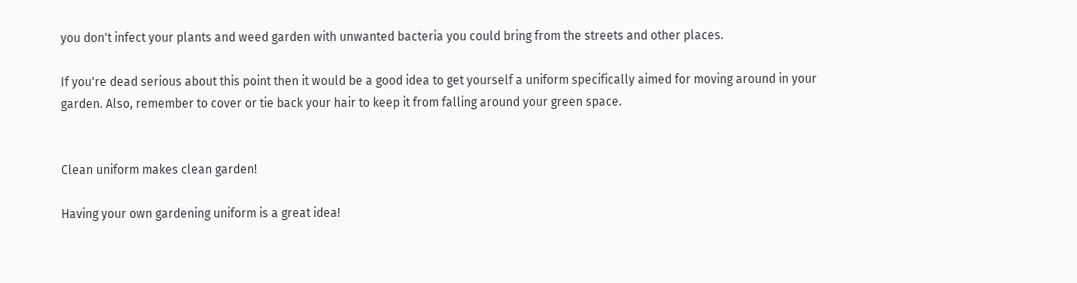you don't infect your plants and weed garden with unwanted bacteria you could bring from the streets and other places.

If you're dead serious about this point then it would be a good idea to get yourself a uniform specifically aimed for moving around in your garden. Also, remember to cover or tie back your hair to keep it from falling around your green space.


Clean uniform makes clean garden!

Having your own gardening uniform is a great idea!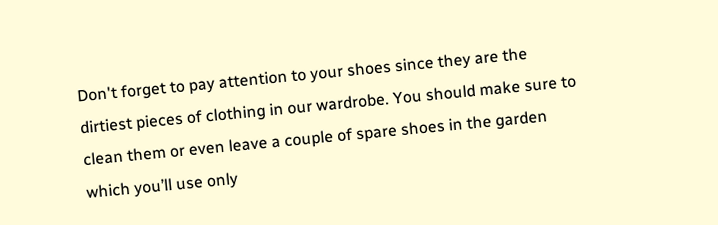Don't forget to pay attention to your shoes since they are the dirtiest pieces of clothing in our wardrobe. You should make sure to clean them or even leave a couple of spare shoes in the garden which you’ll use only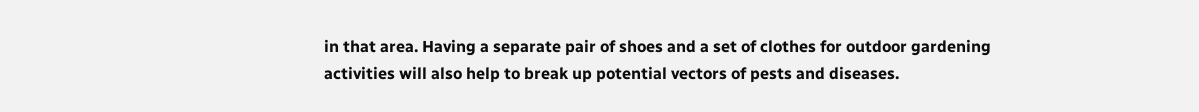in that area. Having a separate pair of shoes and a set of clothes for outdoor gardening activities will also help to break up potential vectors of pests and diseases.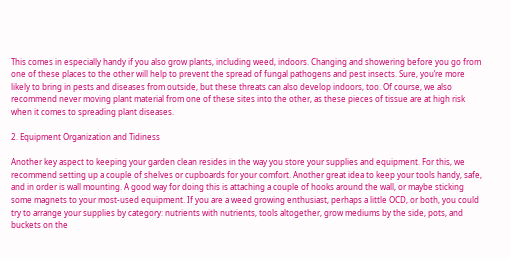This comes in especially handy if you also grow plants, including weed, indoors. Changing and showering before you go from one of these places to the other will help to prevent the spread of fungal pathogens and pest insects. Sure, you’re more likely to bring in pests and diseases from outside, but these threats can also develop indoors, too. Of course, we also recommend never moving plant material from one of these sites into the other, as these pieces of tissue are at high risk when it comes to spreading plant diseases.

2. Equipment Organization and Tidiness

Another key aspect to keeping your garden clean resides in the way you store your supplies and equipment. For this, we recommend setting up a couple of shelves or cupboards for your comfort. Another great idea to keep your tools handy, safe, and in order is wall mounting. A good way for doing this is attaching a couple of hooks around the wall, or maybe sticking some magnets to your most-used equipment. If you are a weed growing enthusiast, perhaps a little OCD, or both, you could try to arrange your supplies by category: nutrients with nutrients, tools altogether, grow mediums by the side, pots, and buckets on the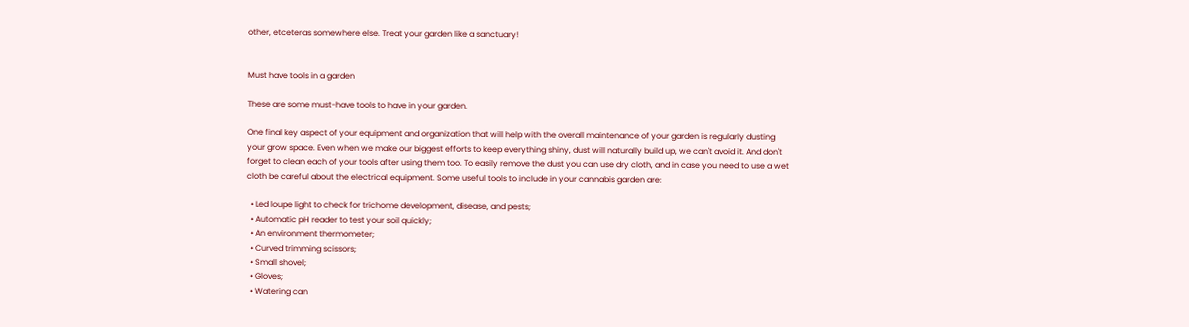other, etceteras somewhere else. Treat your garden like a sanctuary!


Must have tools in a garden

These are some must-have tools to have in your garden.

One final key aspect of your equipment and organization that will help with the overall maintenance of your garden is regularly dusting your grow space. Even when we make our biggest efforts to keep everything shiny, dust will naturally build up, we can't avoid it. And don't forget to clean each of your tools after using them too. To easily remove the dust you can use dry cloth, and in case you need to use a wet cloth be careful about the electrical equipment. Some useful tools to include in your cannabis garden are:

  • Led loupe light to check for trichome development, disease, and pests;
  • Automatic pH reader to test your soil quickly;
  • An environment thermometer;
  • Curved trimming scissors;
  • Small shovel;
  • Gloves;
  • Watering can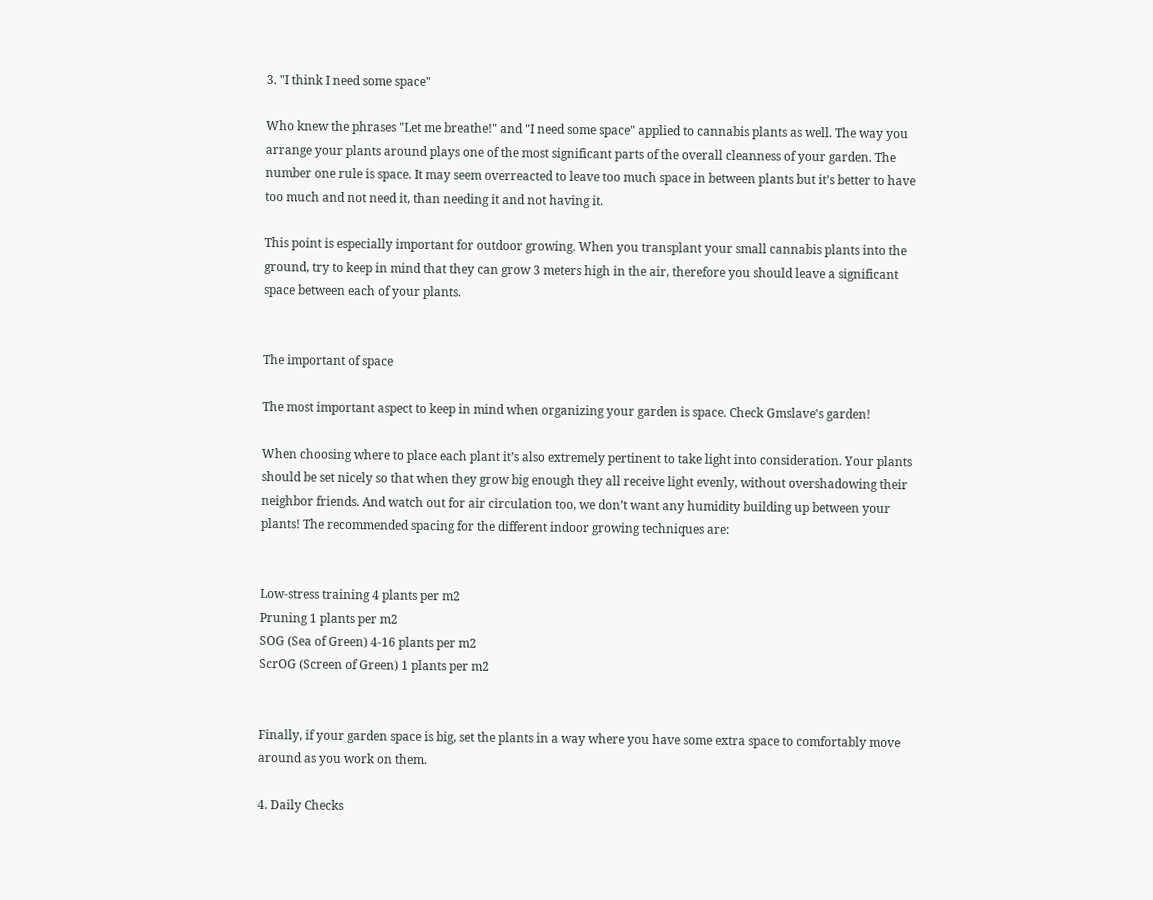3. "I think I need some space"

Who knew the phrases "Let me breathe!" and "I need some space" applied to cannabis plants as well. The way you arrange your plants around plays one of the most significant parts of the overall cleanness of your garden. The number one rule is space. It may seem overreacted to leave too much space in between plants but it’s better to have too much and not need it, than needing it and not having it.

This point is especially important for outdoor growing. When you transplant your small cannabis plants into the ground, try to keep in mind that they can grow 3 meters high in the air, therefore you should leave a significant space between each of your plants.


The important of space

The most important aspect to keep in mind when organizing your garden is space. Check Gmslave's garden!

When choosing where to place each plant it’s also extremely pertinent to take light into consideration. Your plants should be set nicely so that when they grow big enough they all receive light evenly, without overshadowing their neighbor friends. And watch out for air circulation too, we don’t want any humidity building up between your plants! The recommended spacing for the different indoor growing techniques are:


Low-stress training 4 plants per m2
Pruning 1 plants per m2
SOG (Sea of Green) 4-16 plants per m2
ScrOG (Screen of Green) 1 plants per m2


Finally, if your garden space is big, set the plants in a way where you have some extra space to comfortably move around as you work on them.

4. Daily Checks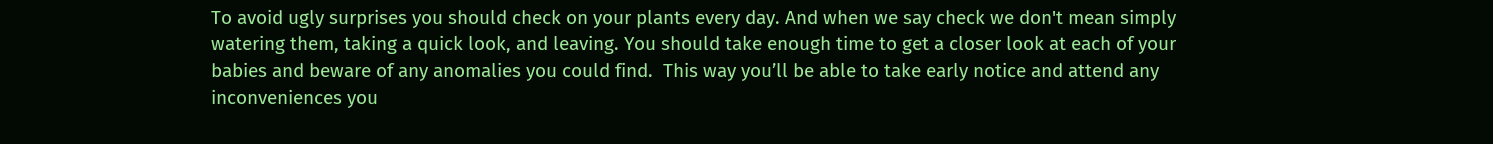To avoid ugly surprises you should check on your plants every day. And when we say check we don't mean simply watering them, taking a quick look, and leaving. You should take enough time to get a closer look at each of your babies and beware of any anomalies you could find.  This way you’ll be able to take early notice and attend any inconveniences you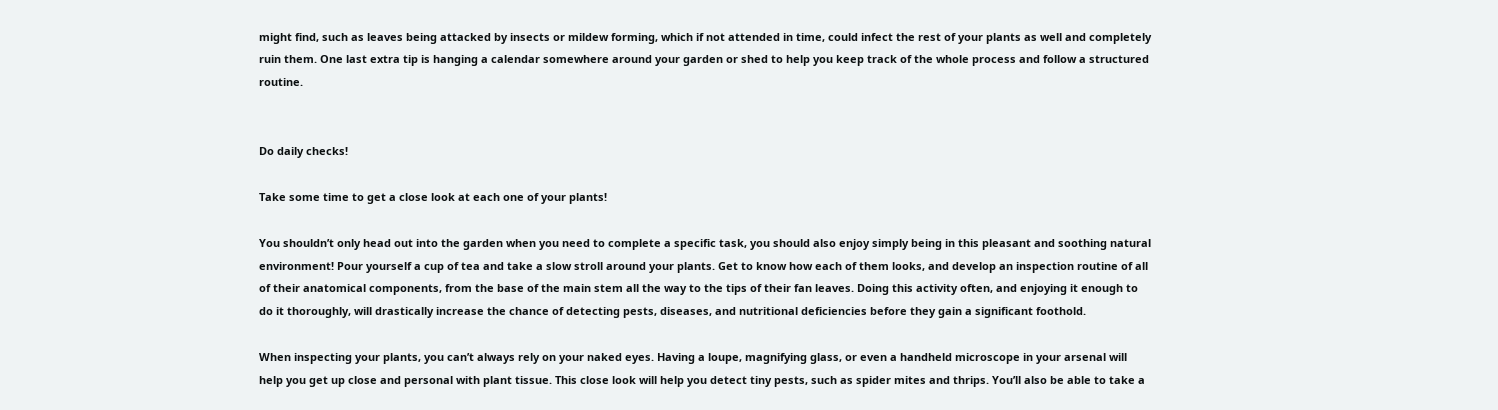might find, such as leaves being attacked by insects or mildew forming, which if not attended in time, could infect the rest of your plants as well and completely ruin them. One last extra tip is hanging a calendar somewhere around your garden or shed to help you keep track of the whole process and follow a structured routine.


Do daily checks!

Take some time to get a close look at each one of your plants!

You shouldn’t only head out into the garden when you need to complete a specific task, you should also enjoy simply being in this pleasant and soothing natural environment! Pour yourself a cup of tea and take a slow stroll around your plants. Get to know how each of them looks, and develop an inspection routine of all of their anatomical components, from the base of the main stem all the way to the tips of their fan leaves. Doing this activity often, and enjoying it enough to do it thoroughly, will drastically increase the chance of detecting pests, diseases, and nutritional deficiencies before they gain a significant foothold.

When inspecting your plants, you can’t always rely on your naked eyes. Having a loupe, magnifying glass, or even a handheld microscope in your arsenal will help you get up close and personal with plant tissue. This close look will help you detect tiny pests, such as spider mites and thrips. You’ll also be able to take a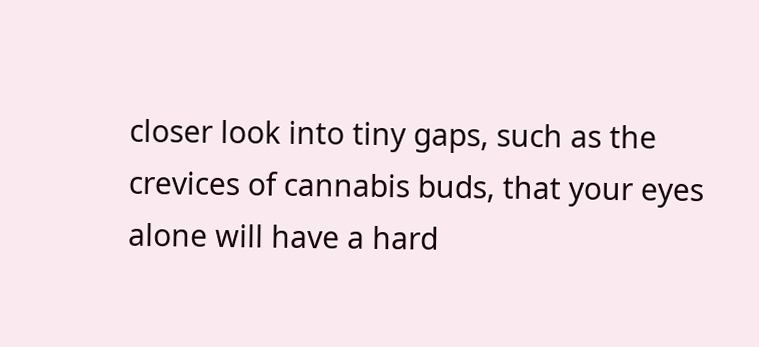closer look into tiny gaps, such as the crevices of cannabis buds, that your eyes alone will have a hard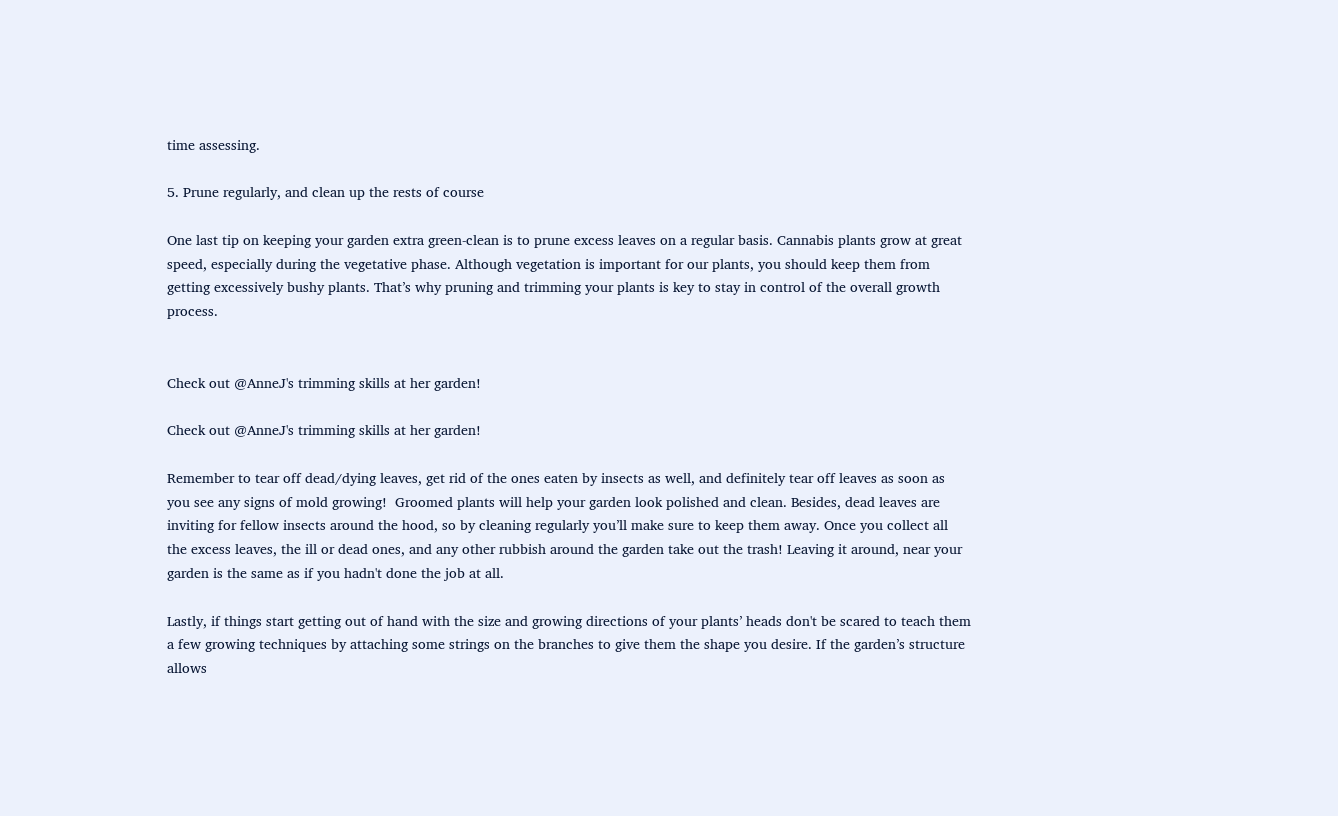time assessing.

5. Prune regularly, and clean up the rests of course

One last tip on keeping your garden extra green-clean is to prune excess leaves on a regular basis. Cannabis plants grow at great speed, especially during the vegetative phase. Although vegetation is important for our plants, you should keep them from getting excessively bushy plants. That’s why pruning and trimming your plants is key to stay in control of the overall growth process.


Check out @AnneJ's trimming skills at her garden!

Check out @AnneJ's trimming skills at her garden!

Remember to tear off dead/dying leaves, get rid of the ones eaten by insects as well, and definitely tear off leaves as soon as you see any signs of mold growing!  Groomed plants will help your garden look polished and clean. Besides, dead leaves are inviting for fellow insects around the hood, so by cleaning regularly you’ll make sure to keep them away. Once you collect all the excess leaves, the ill or dead ones, and any other rubbish around the garden take out the trash! Leaving it around, near your garden is the same as if you hadn't done the job at all.

Lastly, if things start getting out of hand with the size and growing directions of your plants’ heads don't be scared to teach them a few growing techniques by attaching some strings on the branches to give them the shape you desire. If the garden’s structure allows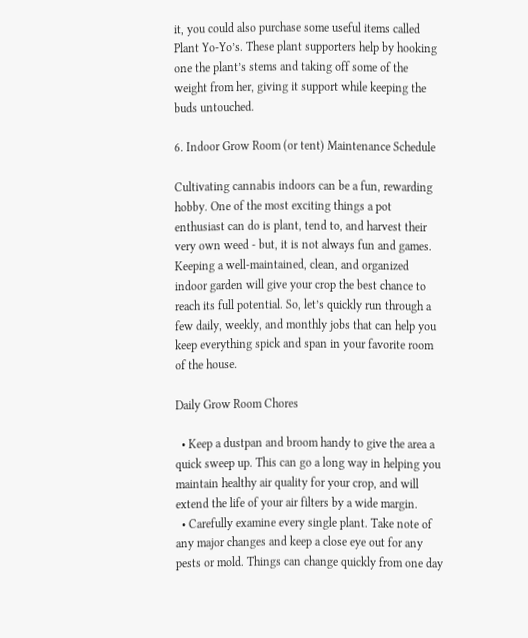it, you could also purchase some useful items called Plant Yo-Yo’s. These plant supporters help by hooking one the plant’s stems and taking off some of the weight from her, giving it support while keeping the buds untouched.

6. Indoor Grow Room (or tent) Maintenance Schedule

Cultivating cannabis indoors can be a fun, rewarding hobby. One of the most exciting things a pot enthusiast can do is plant, tend to, and harvest their very own weed - but, it is not always fun and games. Keeping a well-maintained, clean, and organized indoor garden will give your crop the best chance to reach its full potential. So, let’s quickly run through a few daily, weekly, and monthly jobs that can help you keep everything spick and span in your favorite room of the house.

Daily Grow Room Chores

  • Keep a dustpan and broom handy to give the area a quick sweep up. This can go a long way in helping you maintain healthy air quality for your crop, and will extend the life of your air filters by a wide margin.
  • Carefully examine every single plant. Take note of any major changes and keep a close eye out for any pests or mold. Things can change quickly from one day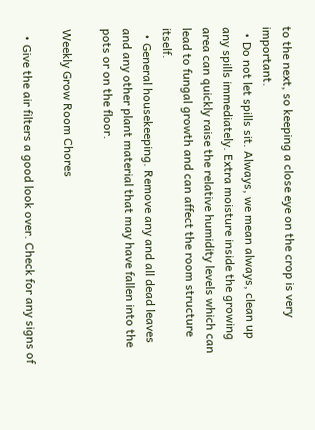to the next, so keeping a close eye on the crop is very important.
  • Do not let spills sit. Always, we mean always, clean up any spills immediately. Extra moisture inside the growing area can quickly raise the relative humidity levels which can lead to fungal growth and can affect the room structure itself.
  • General housekeeping. Remove any and all dead leaves and any other plant material that may have fallen into the pots or on the floor.

Weekly Grow Room Chores

  • Give the air filters a good look over. Check for any signs of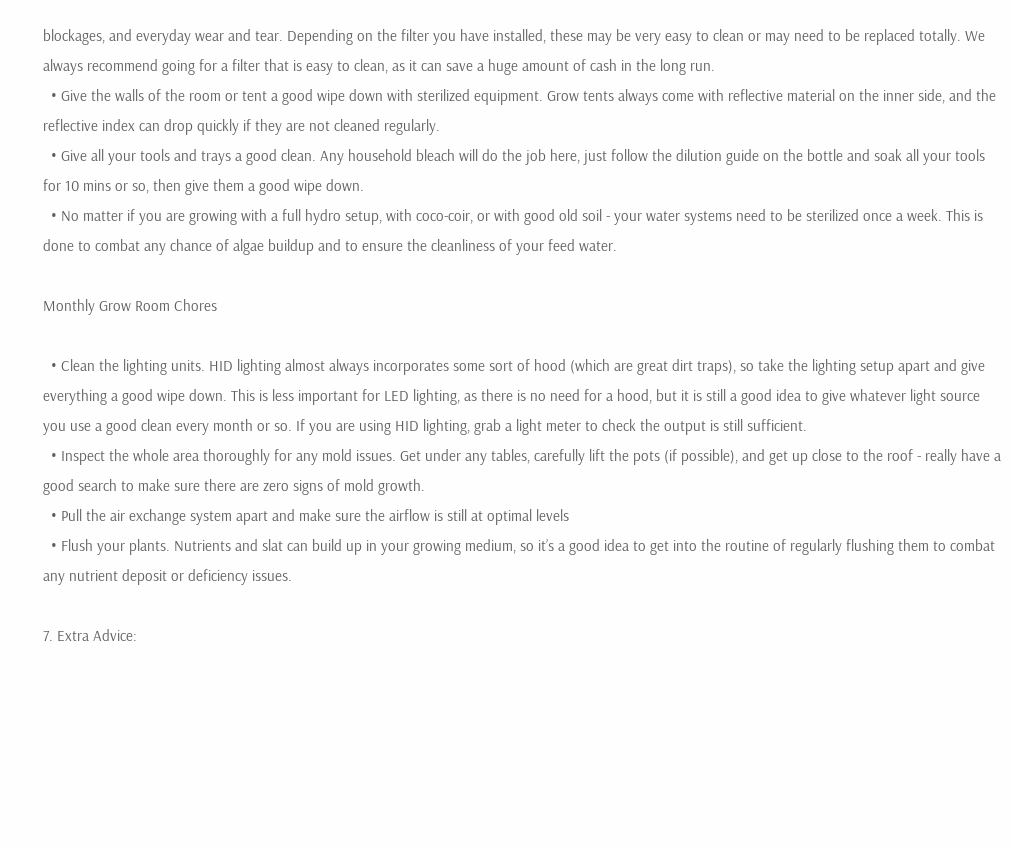blockages, and everyday wear and tear. Depending on the filter you have installed, these may be very easy to clean or may need to be replaced totally. We always recommend going for a filter that is easy to clean, as it can save a huge amount of cash in the long run.
  • Give the walls of the room or tent a good wipe down with sterilized equipment. Grow tents always come with reflective material on the inner side, and the reflective index can drop quickly if they are not cleaned regularly.
  • Give all your tools and trays a good clean. Any household bleach will do the job here, just follow the dilution guide on the bottle and soak all your tools for 10 mins or so, then give them a good wipe down.
  • No matter if you are growing with a full hydro setup, with coco-coir, or with good old soil - your water systems need to be sterilized once a week. This is done to combat any chance of algae buildup and to ensure the cleanliness of your feed water.

Monthly Grow Room Chores

  • Clean the lighting units. HID lighting almost always incorporates some sort of hood (which are great dirt traps), so take the lighting setup apart and give everything a good wipe down. This is less important for LED lighting, as there is no need for a hood, but it is still a good idea to give whatever light source you use a good clean every month or so. If you are using HID lighting, grab a light meter to check the output is still sufficient.
  • Inspect the whole area thoroughly for any mold issues. Get under any tables, carefully lift the pots (if possible), and get up close to the roof - really have a good search to make sure there are zero signs of mold growth.
  • Pull the air exchange system apart and make sure the airflow is still at optimal levels
  • Flush your plants. Nutrients and slat can build up in your growing medium, so it’s a good idea to get into the routine of regularly flushing them to combat any nutrient deposit or deficiency issues.

7. Extra Advice: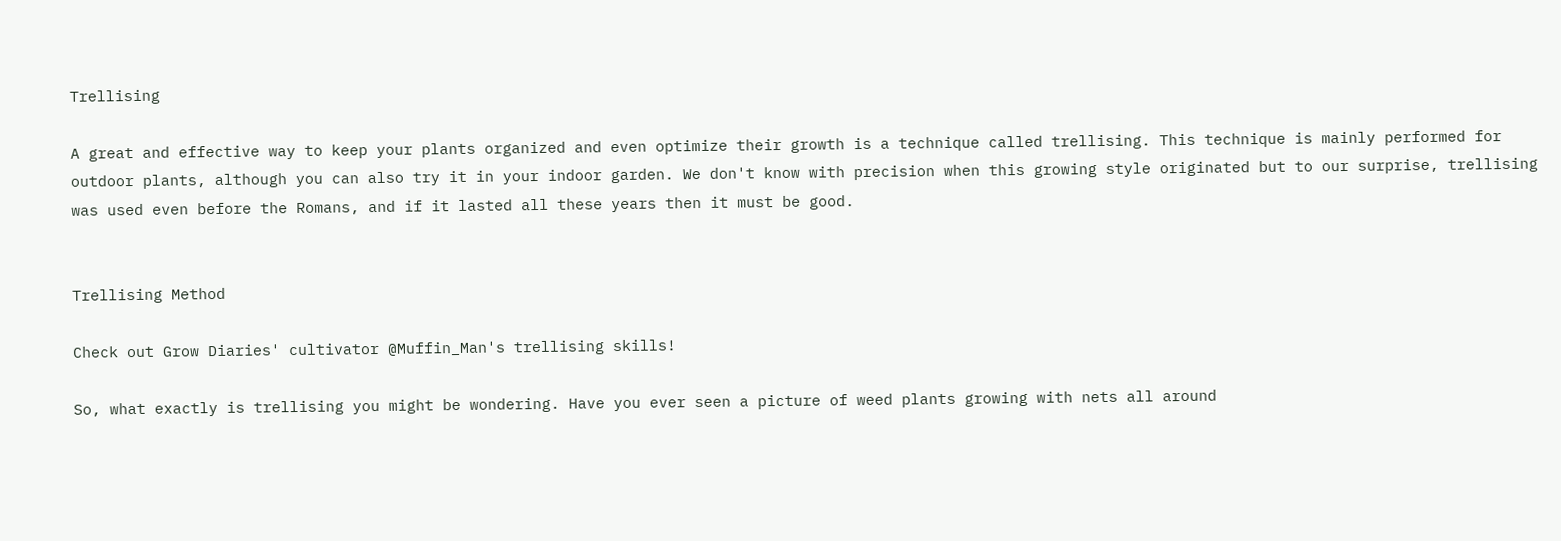Trellising

A great and effective way to keep your plants organized and even optimize their growth is a technique called trellising. This technique is mainly performed for outdoor plants, although you can also try it in your indoor garden. We don't know with precision when this growing style originated but to our surprise, trellising was used even before the Romans, and if it lasted all these years then it must be good.


Trellising Method

Check out Grow Diaries' cultivator @Muffin_Man's trellising skills!

So, what exactly is trellising you might be wondering. Have you ever seen a picture of weed plants growing with nets all around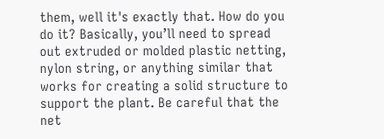them, well it's exactly that. How do you do it? Basically, you’ll need to spread out extruded or molded plastic netting, nylon string, or anything similar that works for creating a solid structure to support the plant. Be careful that the net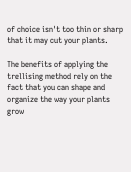of choice isn't too thin or sharp that it may cut your plants.

The benefits of applying the trellising method rely on the fact that you can shape and organize the way your plants grow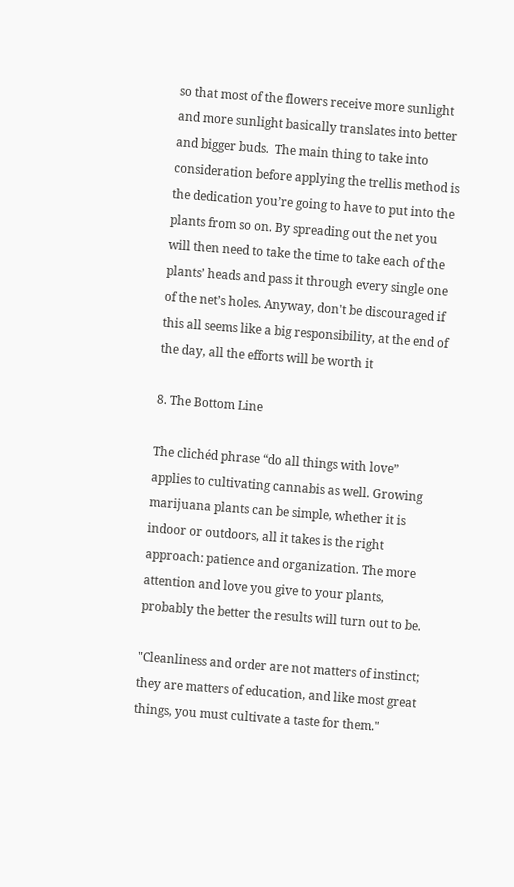so that most of the flowers receive more sunlight and more sunlight basically translates into better and bigger buds.  The main thing to take into consideration before applying the trellis method is the dedication you’re going to have to put into the plants from so on. By spreading out the net you will then need to take the time to take each of the plants’ heads and pass it through every single one of the net’s holes. Anyway, don't be discouraged if this all seems like a big responsibility, at the end of the day, all the efforts will be worth it

8. The Bottom Line

The clichéd phrase “do all things with love” applies to cultivating cannabis as well. Growing marijuana plants can be simple, whether it is indoor or outdoors, all it takes is the right approach: patience and organization. The more attention and love you give to your plants, probably the better the results will turn out to be.

"Cleanliness and order are not matters of instinct; they are matters of education, and like most great things, you must cultivate a taste for them."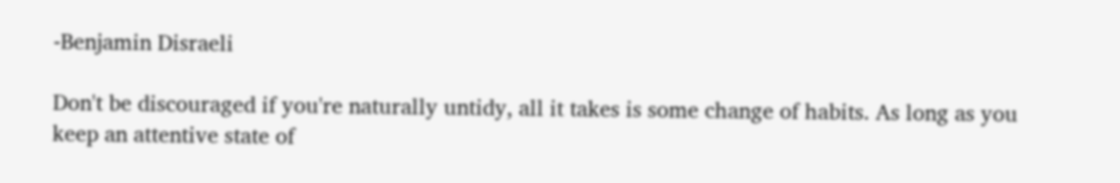-Benjamin Disraeli

Don't be discouraged if you're naturally untidy, all it takes is some change of habits. As long as you keep an attentive state of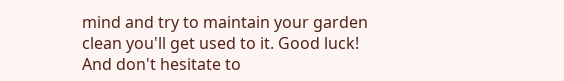mind and try to maintain your garden clean you'll get used to it. Good luck! And don't hesitate to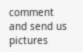comment and send us pictures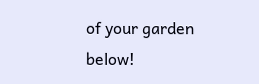of your garden below!